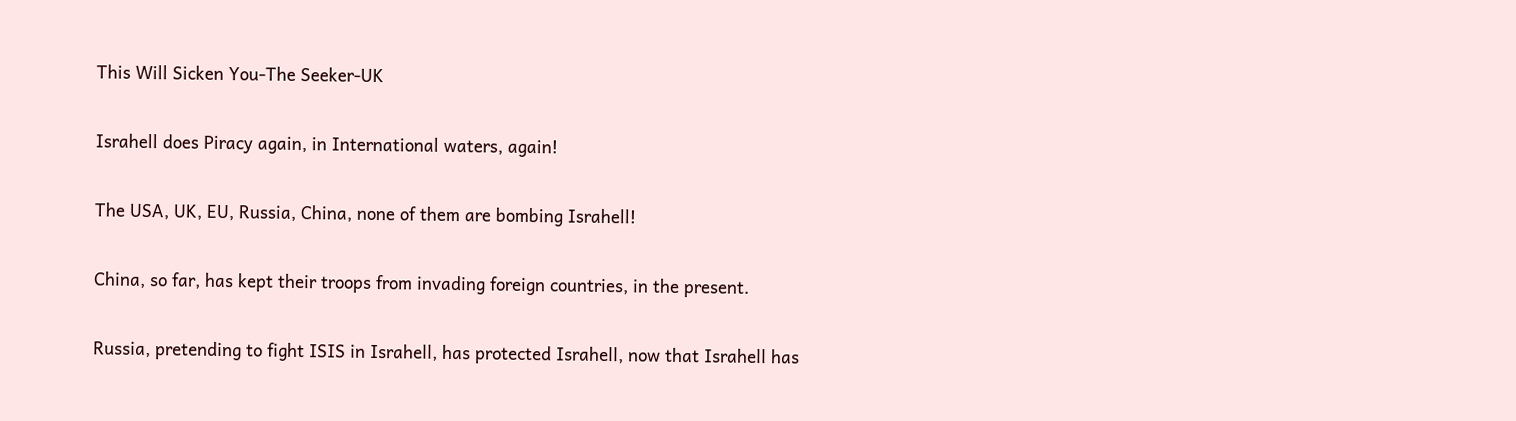This Will Sicken You-The Seeker-UK

Israhell does Piracy again, in International waters, again!

The USA, UK, EU, Russia, China, none of them are bombing Israhell!

China, so far, has kept their troops from invading foreign countries, in the present.

Russia, pretending to fight ISIS in Israhell, has protected Israhell, now that Israhell has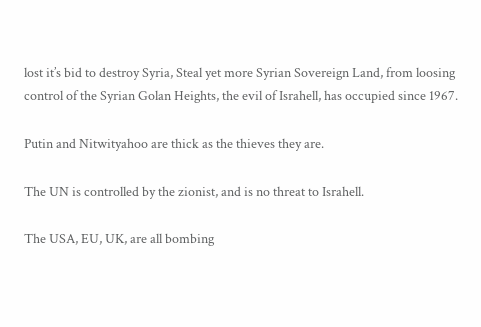lost it’s bid to destroy Syria, Steal yet more Syrian Sovereign Land, from loosing control of the Syrian Golan Heights, the evil of Israhell, has occupied since 1967.

Putin and Nitwityahoo are thick as the thieves they are.

The UN is controlled by the zionist, and is no threat to Israhell.

The USA, EU, UK, are all bombing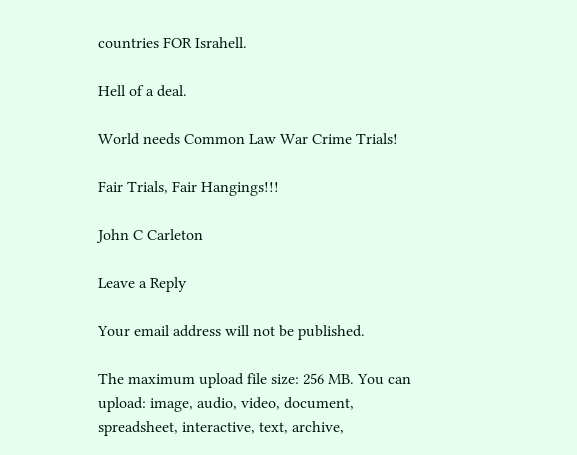countries FOR Israhell.

Hell of a deal.

World needs Common Law War Crime Trials!

Fair Trials, Fair Hangings!!!

John C Carleton

Leave a Reply

Your email address will not be published.

The maximum upload file size: 256 MB. You can upload: image, audio, video, document, spreadsheet, interactive, text, archive,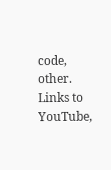code, other. Links to YouTube,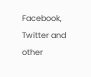Facebook, Twitter and other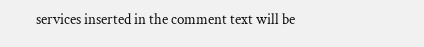services inserted in the comment text will be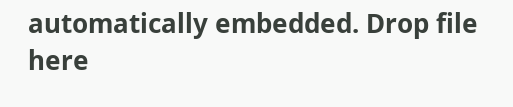automatically embedded. Drop file here